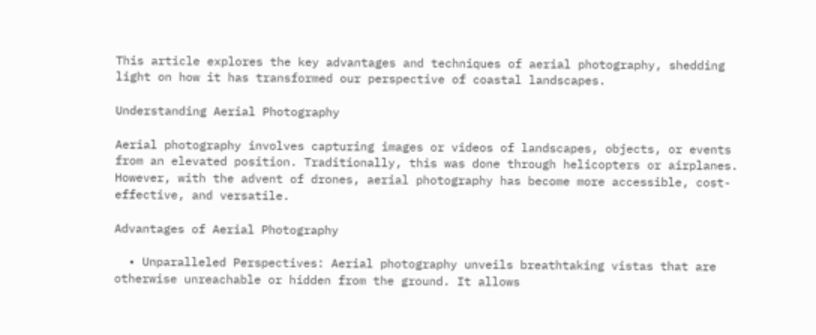This article explores the key advantages and techniques of aerial photography, shedding light on how it has transformed our perspective of coastal landscapes.

Understanding Aerial Photography

Aerial photography involves capturing images or videos of landscapes, objects, or events from an elevated position. Traditionally, this was done through helicopters or airplanes. However, with the advent of drones, aerial photography has become more accessible, cost-effective, and versatile.

Advantages of Aerial Photography

  • Unparalleled Perspectives: Aerial photography unveils breathtaking vistas that are otherwise unreachable or hidden from the ground. It allows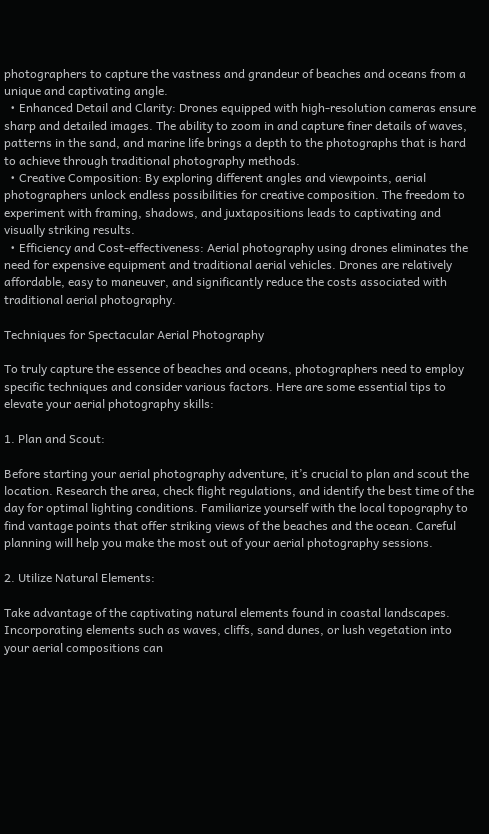photographers to capture the vastness and grandeur of beaches and oceans from a unique and captivating angle.
  • Enhanced Detail and Clarity: Drones equipped with high-resolution cameras ensure sharp and detailed images. The ability to zoom in and capture finer details of waves, patterns in the sand, and marine life brings a depth to the photographs that is hard to achieve through traditional photography methods.
  • Creative Composition: By exploring different angles and viewpoints, aerial photographers unlock endless possibilities for creative composition. The freedom to experiment with framing, shadows, and juxtapositions leads to captivating and visually striking results.
  • Efficiency and Cost-effectiveness: Aerial photography using drones eliminates the need for expensive equipment and traditional aerial vehicles. Drones are relatively affordable, easy to maneuver, and significantly reduce the costs associated with traditional aerial photography.

Techniques for Spectacular Aerial Photography

To truly capture the essence of beaches and oceans, photographers need to employ specific techniques and consider various factors. Here are some essential tips to elevate your aerial photography skills:

1. Plan and Scout:

Before starting your aerial photography adventure, it’s crucial to plan and scout the location. Research the area, check flight regulations, and identify the best time of the day for optimal lighting conditions. Familiarize yourself with the local topography to find vantage points that offer striking views of the beaches and the ocean. Careful planning will help you make the most out of your aerial photography sessions.

2. Utilize Natural Elements:

Take advantage of the captivating natural elements found in coastal landscapes. Incorporating elements such as waves, cliffs, sand dunes, or lush vegetation into your aerial compositions can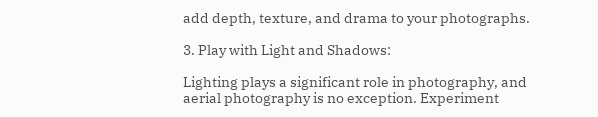add depth, texture, and drama to your photographs.

3. Play with Light and Shadows:

Lighting plays a significant role in photography, and aerial photography is no exception. Experiment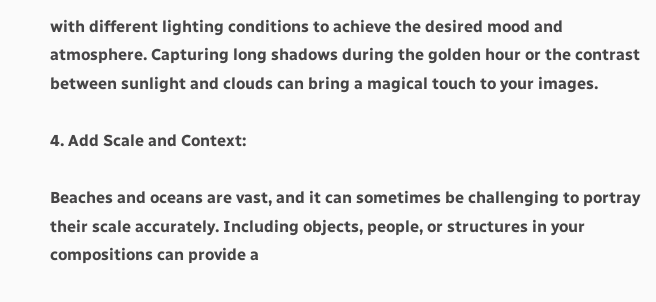with different lighting conditions to achieve the desired mood and atmosphere. Capturing long shadows during the golden hour or the contrast between sunlight and clouds can bring a magical touch to your images.

4. Add Scale and Context:

Beaches and oceans are vast, and it can sometimes be challenging to portray their scale accurately. Including objects, people, or structures in your compositions can provide a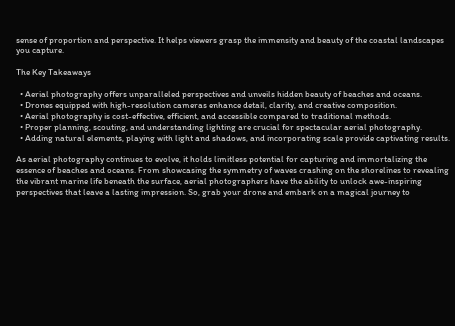sense of proportion and perspective. It helps viewers grasp the immensity and beauty of the coastal landscapes you capture.

The Key Takeaways

  • Aerial photography offers unparalleled perspectives and unveils hidden beauty of beaches and oceans.
  • Drones equipped with high-resolution cameras enhance detail, clarity, and creative composition.
  • Aerial photography is cost-effective, efficient, and accessible compared to traditional methods.
  • Proper planning, scouting, and understanding lighting are crucial for spectacular aerial photography.
  • Adding natural elements, playing with light and shadows, and incorporating scale provide captivating results.

As aerial photography continues to evolve, it holds limitless potential for capturing and immortalizing the essence of beaches and oceans. From showcasing the symmetry of waves crashing on the shorelines to revealing the vibrant marine life beneath the surface, aerial photographers have the ability to unlock awe-inspiring perspectives that leave a lasting impression. So, grab your drone and embark on a magical journey to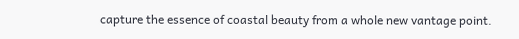capture the essence of coastal beauty from a whole new vantage point.